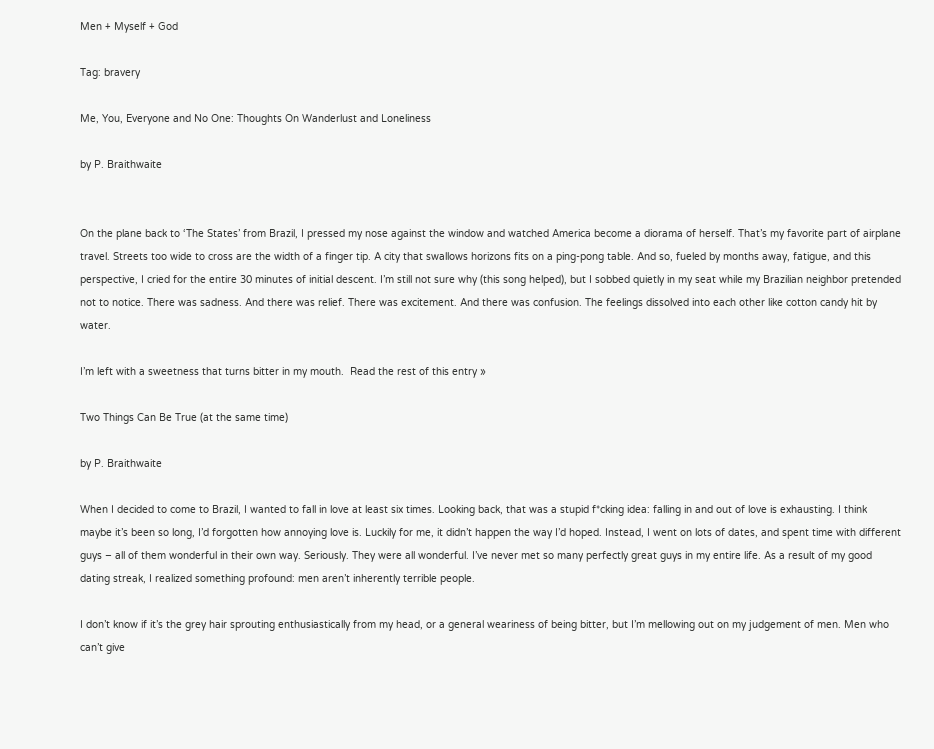Men + Myself + God

Tag: bravery

Me, You, Everyone and No One: Thoughts On Wanderlust and Loneliness

by P. Braithwaite


On the plane back to ‘The States’ from Brazil, I pressed my nose against the window and watched America become a diorama of herself. That’s my favorite part of airplane travel. Streets too wide to cross are the width of a finger tip. A city that swallows horizons fits on a ping-pong table. And so, fueled by months away, fatigue, and this perspective, I cried for the entire 30 minutes of initial descent. I’m still not sure why (this song helped), but I sobbed quietly in my seat while my Brazilian neighbor pretended not to notice. There was sadness. And there was relief. There was excitement. And there was confusion. The feelings dissolved into each other like cotton candy hit by water.

I’m left with a sweetness that turns bitter in my mouth.  Read the rest of this entry »

Two Things Can Be True (at the same time)

by P. Braithwaite

When I decided to come to Brazil, I wanted to fall in love at least six times. Looking back, that was a stupid f*cking idea: falling in and out of love is exhausting. I think maybe it’s been so long, I’d forgotten how annoying love is. Luckily for me, it didn’t happen the way I’d hoped. Instead, I went on lots of dates, and spent time with different guys – all of them wonderful in their own way. Seriously. They were all wonderful. I’ve never met so many perfectly great guys in my entire life. As a result of my good dating streak, I realized something profound: men aren’t inherently terrible people.

I don’t know if it’s the grey hair sprouting enthusiastically from my head, or a general weariness of being bitter, but I’m mellowing out on my judgement of men. Men who can’t give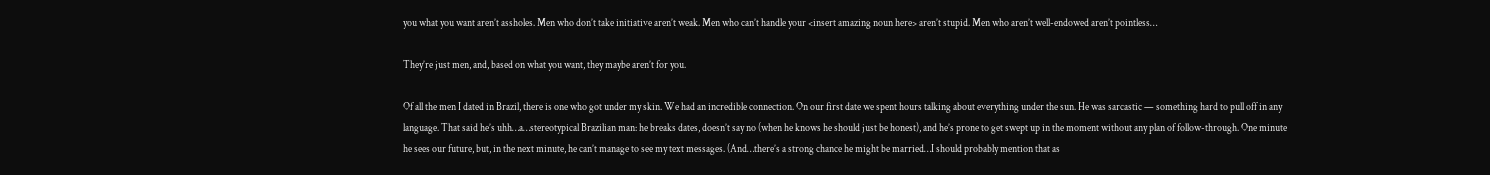you what you want aren’t assholes. Men who don’t take initiative aren’t weak. Men who can’t handle your <insert amazing noun here> aren’t stupid. Men who aren’t well-endowed aren’t pointless…

They’re just men, and, based on what you want, they maybe aren’t for you.

Of all the men I dated in Brazil, there is one who got under my skin. We had an incredible connection. On our first date we spent hours talking about everything under the sun. He was sarcastic — something hard to pull off in any language. That said he’s uhh…a…stereotypical Brazilian man: he breaks dates, doesn’t say no (when he knows he should just be honest), and he’s prone to get swept up in the moment without any plan of follow-through. One minute he sees our future, but, in the next minute, he can’t manage to see my text messages. (And…there’s a strong chance he might be married…I should probably mention that as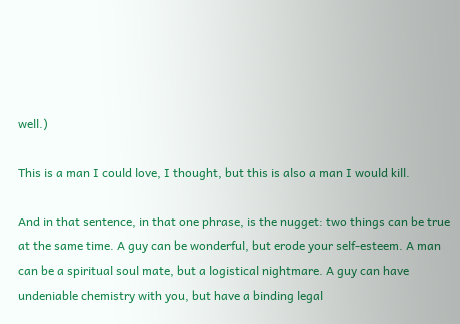well.)

This is a man I could love, I thought, but this is also a man I would kill.

And in that sentence, in that one phrase, is the nugget: two things can be true at the same time. A guy can be wonderful, but erode your self-esteem. A man can be a spiritual soul mate, but a logistical nightmare. A guy can have undeniable chemistry with you, but have a binding legal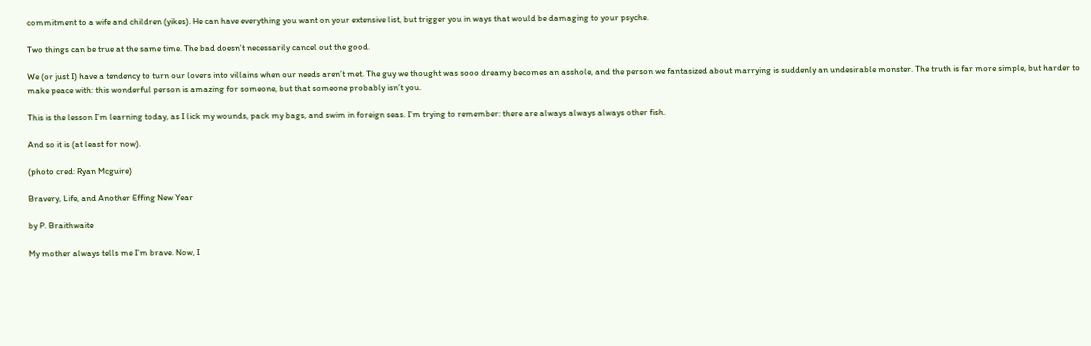commitment to a wife and children (yikes). He can have everything you want on your extensive list, but trigger you in ways that would be damaging to your psyche.

Two things can be true at the same time. The bad doesn’t necessarily cancel out the good.

We (or just I) have a tendency to turn our lovers into villains when our needs aren’t met. The guy we thought was sooo dreamy becomes an asshole, and the person we fantasized about marrying is suddenly an undesirable monster. The truth is far more simple, but harder to make peace with: this wonderful person is amazing for someone, but that someone probably isn’t you.

This is the lesson I’m learning today, as I lick my wounds, pack my bags, and swim in foreign seas. I’m trying to remember: there are always always always other fish.

And so it is (at least for now).

(photo cred: Ryan Mcguire)

Bravery, Life, and Another Effing New Year

by P. Braithwaite

My mother always tells me I’m brave. Now, I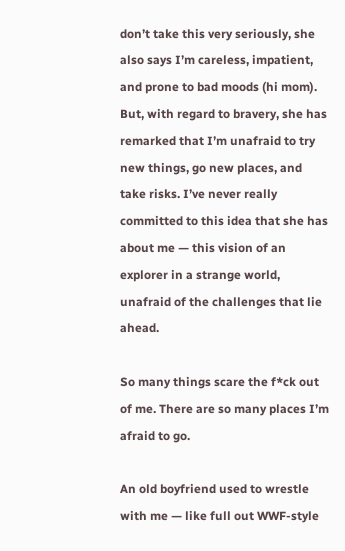don’t take this very seriously, she also says I’m careless, impatient, and prone to bad moods (hi mom). But, with regard to bravery, she has remarked that I’m unafraid to try new things, go new places, and take risks. I’ve never really committed to this idea that she has about me — this vision of an explorer in a strange world, unafraid of the challenges that lie ahead.

So many things scare the f*ck out of me. There are so many places I’m afraid to go.

An old boyfriend used to wrestle with me — like full out WWF-style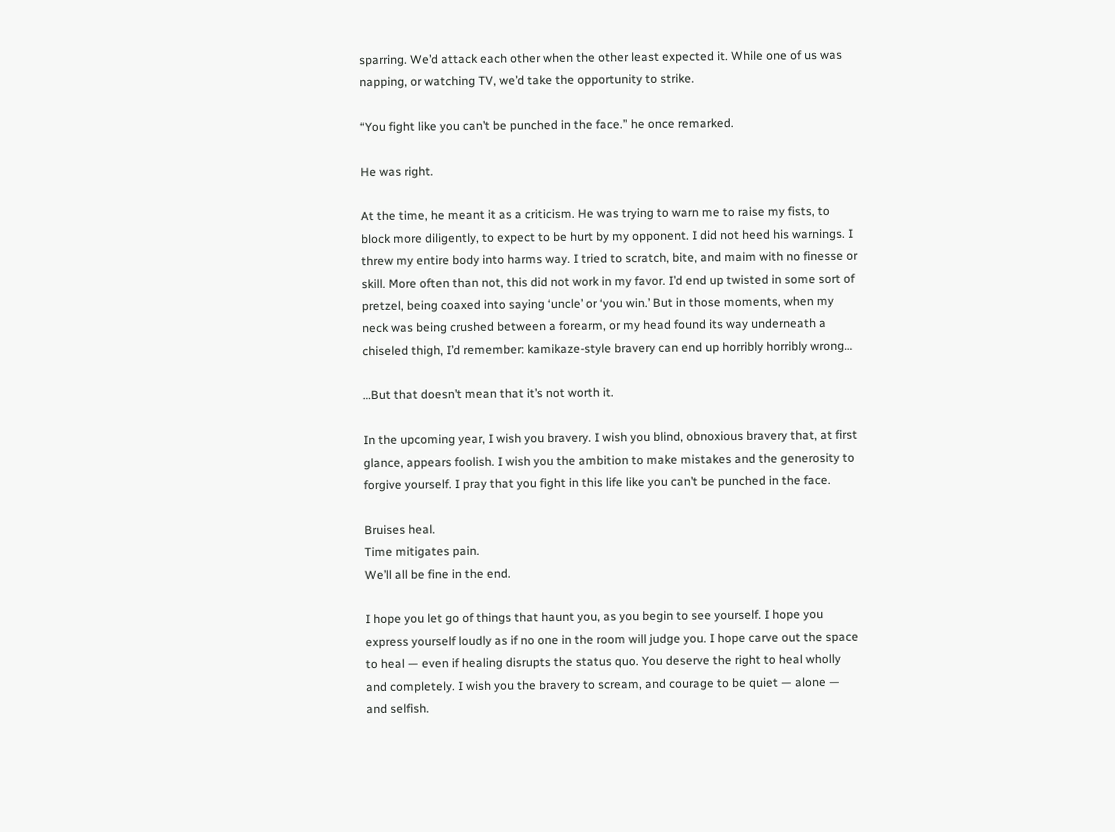sparring. We’d attack each other when the other least expected it. While one of us was napping, or watching TV, we’d take the opportunity to strike.

“You fight like you can’t be punched in the face.” he once remarked.

He was right.

At the time, he meant it as a criticism. He was trying to warn me to raise my fists, to block more diligently, to expect to be hurt by my opponent. I did not heed his warnings. I threw my entire body into harms way. I tried to scratch, bite, and maim with no finesse or skill. More often than not, this did not work in my favor. I’d end up twisted in some sort of pretzel, being coaxed into saying ‘uncle’ or ‘you win.’ But in those moments, when my neck was being crushed between a forearm, or my head found its way underneath a chiseled thigh, I’d remember: kamikaze-style bravery can end up horribly horribly wrong…

…But that doesn’t mean that it’s not worth it.

In the upcoming year, I wish you bravery. I wish you blind, obnoxious bravery that, at first glance, appears foolish. I wish you the ambition to make mistakes and the generosity to forgive yourself. I pray that you fight in this life like you can’t be punched in the face.

Bruises heal.
Time mitigates pain.
We’ll all be fine in the end.

I hope you let go of things that haunt you, as you begin to see yourself. I hope you express yourself loudly as if no one in the room will judge you. I hope carve out the space to heal — even if healing disrupts the status quo. You deserve the right to heal wholly and completely. I wish you the bravery to scream, and courage to be quiet — alone — and selfish.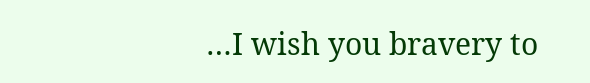…I wish you bravery to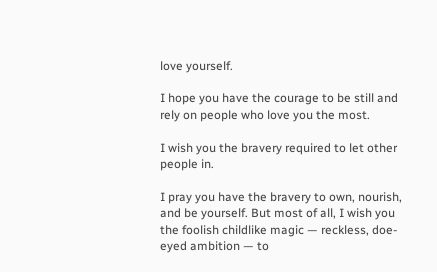love yourself.

I hope you have the courage to be still and rely on people who love you the most.

I wish you the bravery required to let other people in.

I pray you have the bravery to own, nourish, and be yourself. But most of all, I wish you the foolish childlike magic — reckless, doe-eyed ambition — to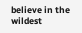believe in the wildest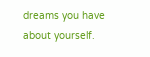dreams you have about yourself.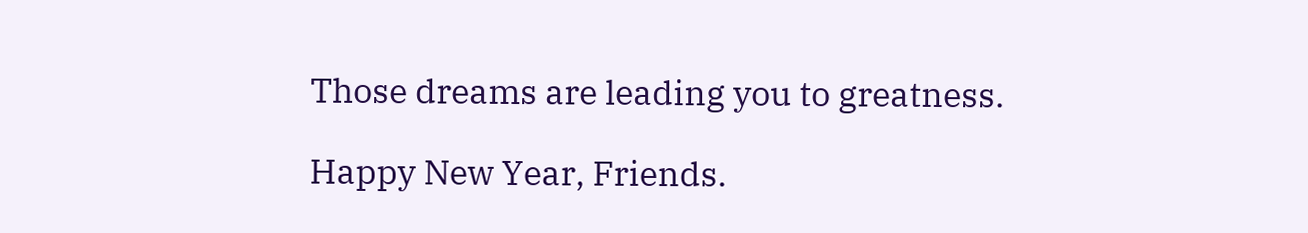Those dreams are leading you to greatness.

Happy New Year, Friends.